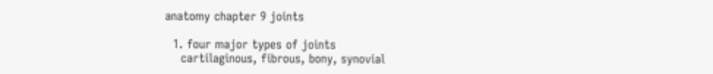anatomy chapter 9 joints

  1. four major types of joints
    cartilaginous, fibrous, bony, synovial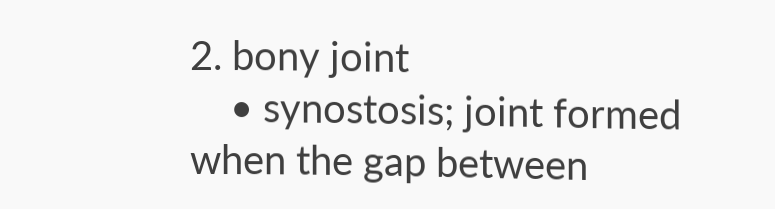2. bony joint
    • synostosis; joint formed when the gap between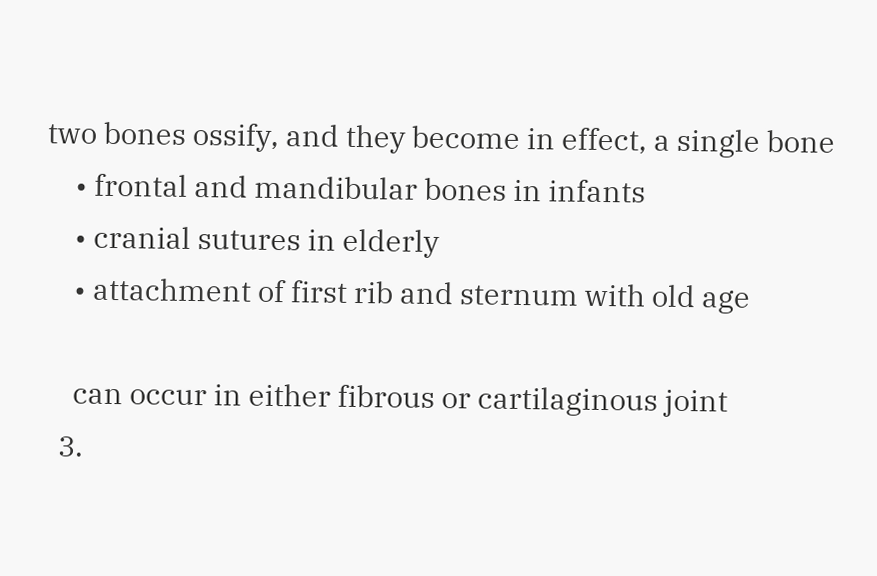two bones ossify, and they become in effect, a single bone
    • frontal and mandibular bones in infants
    • cranial sutures in elderly
    • attachment of first rib and sternum with old age

    can occur in either fibrous or cartilaginous joint
  3.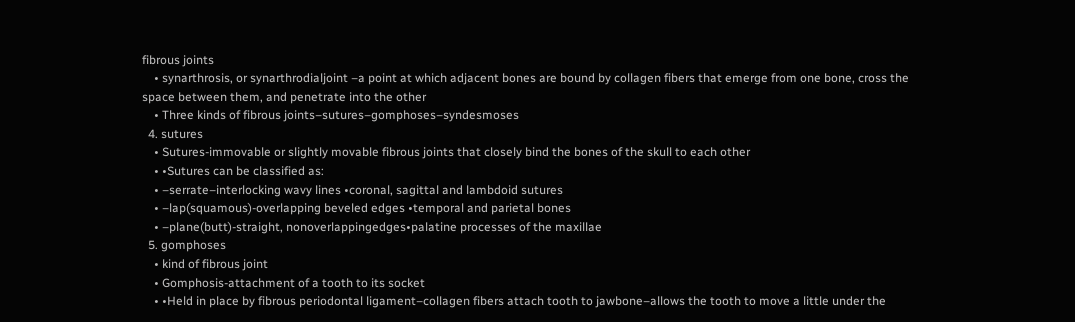fibrous joints
    • synarthrosis, or synarthrodialjoint –a point at which adjacent bones are bound by collagen fibers that emerge from one bone, cross the space between them, and penetrate into the other
    • Three kinds of fibrous joints–sutures–gomphoses–syndesmoses
  4. sutures
    • Sutures-immovable or slightly movable fibrous joints that closely bind the bones of the skull to each other
    • •Sutures can be classified as:
    • –serrate–interlocking wavy lines •coronal, sagittal and lambdoid sutures
    • –lap(squamous)-overlapping beveled edges •temporal and parietal bones
    • –plane(butt)-straight, nonoverlappingedges•palatine processes of the maxillae
  5. gomphoses
    • kind of fibrous joint
    • Gomphosis-attachment of a tooth to its socket
    • •Held in place by fibrous periodontal ligament–collagen fibers attach tooth to jawbone–allows the tooth to move a little under the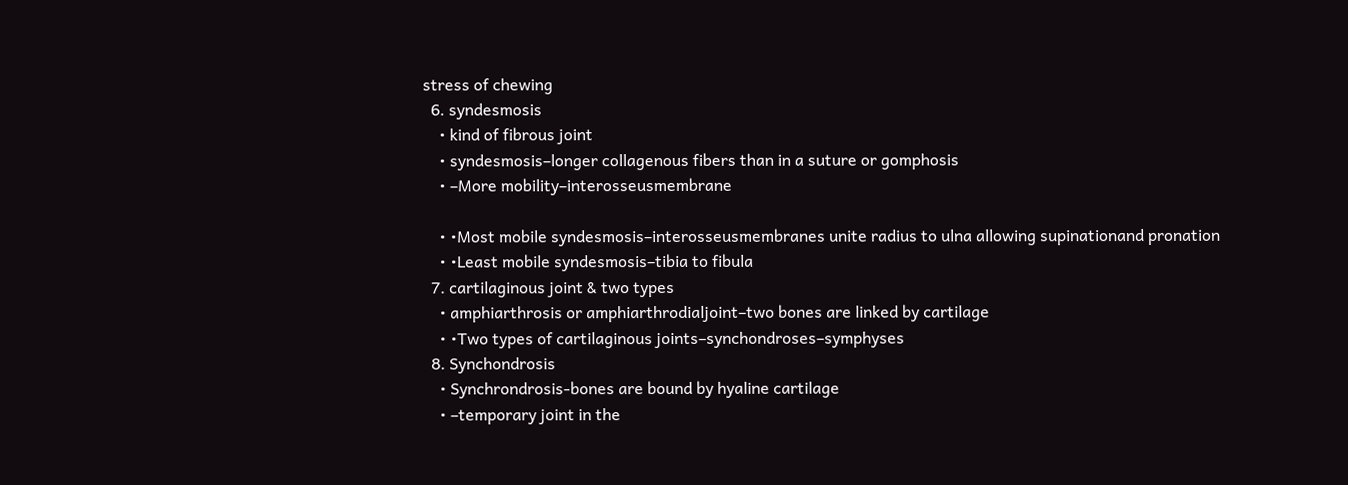stress of chewing
  6. syndesmosis
    • kind of fibrous joint
    • syndesmosis–longer collagenous fibers than in a suture or gomphosis
    • –More mobility–interosseusmembrane

    • •Most mobile syndesmosis–interosseusmembranes unite radius to ulna allowing supinationand pronation
    • •Least mobile syndesmosis–tibia to fibula
  7. cartilaginous joint & two types
    • amphiarthrosis or amphiarthrodialjoint–two bones are linked by cartilage
    • •Two types of cartilaginous joints–synchondroses–symphyses
  8. Synchondrosis
    • Synchrondrosis-bones are bound by hyaline cartilage
    • –temporary joint in the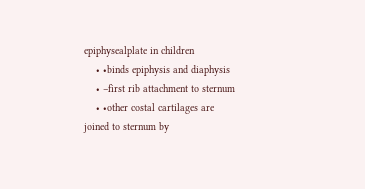epiphysealplate in children
    • •binds epiphysis and diaphysis
    • –first rib attachment to sternum
    • •other costal cartilages are joined to sternum by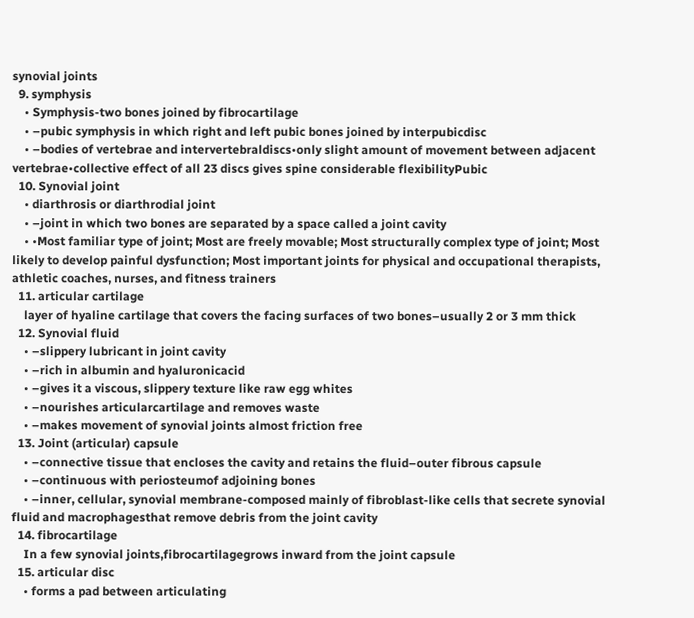synovial joints
  9. symphysis
    • Symphysis-two bones joined by fibrocartilage
    • –pubic symphysis in which right and left pubic bones joined by interpubicdisc
    • –bodies of vertebrae and intervertebraldiscs•only slight amount of movement between adjacent vertebrae•collective effect of all 23 discs gives spine considerable flexibilityPubic
  10. Synovial joint
    • diarthrosis or diarthrodial joint
    • –joint in which two bones are separated by a space called a joint cavity
    • •Most familiar type of joint; Most are freely movable; Most structurally complex type of joint; Most likely to develop painful dysfunction; Most important joints for physical and occupational therapists, athletic coaches, nurses, and fitness trainers
  11. articular cartilage
    layer of hyaline cartilage that covers the facing surfaces of two bones–usually 2 or 3 mm thick
  12. Synovial fluid
    • –slippery lubricant in joint cavity
    • –rich in albumin and hyaluronicacid
    • –gives it a viscous, slippery texture like raw egg whites
    • –nourishes articularcartilage and removes waste
    • –makes movement of synovial joints almost friction free
  13. Joint (articular) capsule
    • –connective tissue that encloses the cavity and retains the fluid–outer fibrous capsule
    • –continuous with periosteumof adjoining bones
    • –inner, cellular, synovial membrane-composed mainly of fibroblast-like cells that secrete synovial fluid and macrophagesthat remove debris from the joint cavity
  14. fibrocartilage
    In a few synovial joints,fibrocartilagegrows inward from the joint capsule
  15. articular disc
    • forms a pad between articulating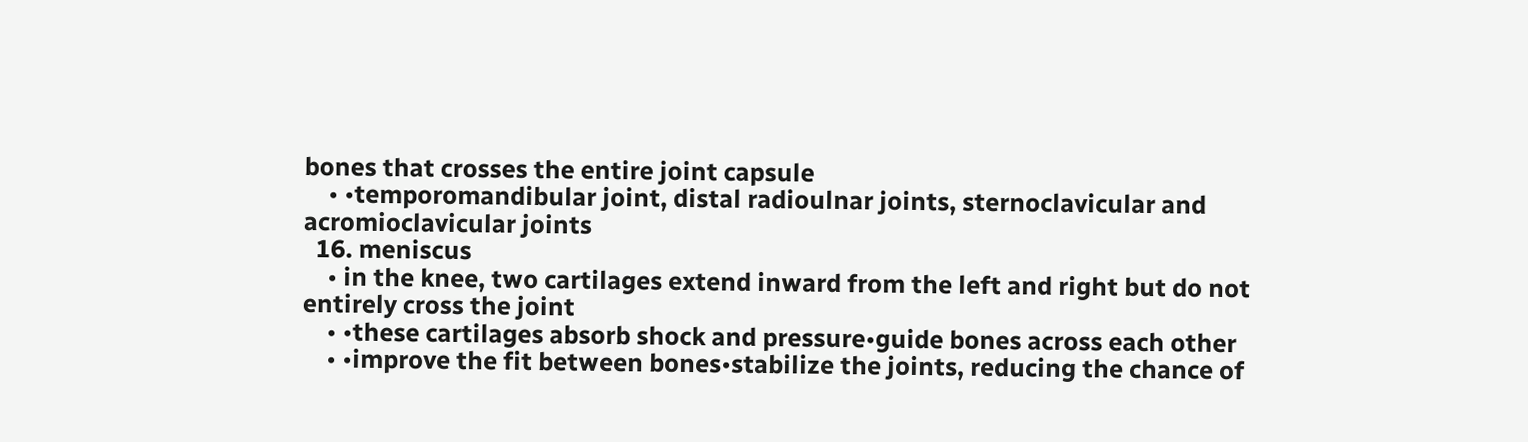bones that crosses the entire joint capsule
    • •temporomandibular joint, distal radioulnar joints, sternoclavicular and acromioclavicular joints
  16. meniscus
    • in the knee, two cartilages extend inward from the left and right but do not entirely cross the joint
    • •these cartilages absorb shock and pressure•guide bones across each other
    • •improve the fit between bones•stabilize the joints, reducing the chance of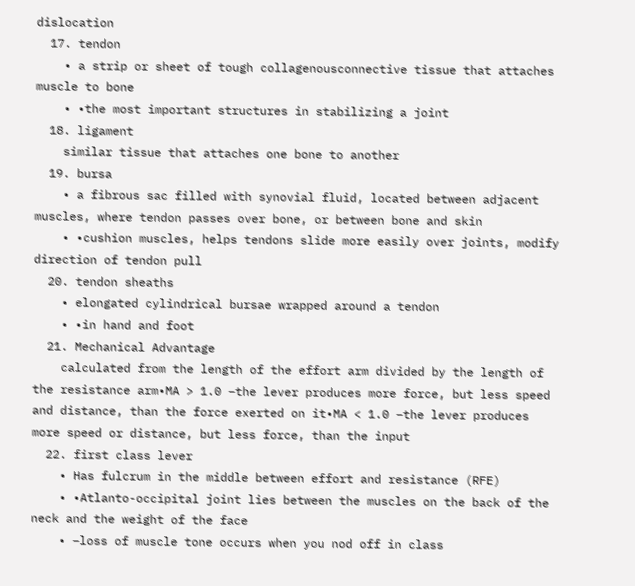dislocation
  17. tendon
    • a strip or sheet of tough collagenousconnective tissue that attaches muscle to bone
    • •the most important structures in stabilizing a joint
  18. ligament
    similar tissue that attaches one bone to another
  19. bursa
    • a fibrous sac filled with synovial fluid, located between adjacent muscles, where tendon passes over bone, or between bone and skin
    • •cushion muscles, helps tendons slide more easily over joints, modify direction of tendon pull
  20. tendon sheaths
    • elongated cylindrical bursae wrapped around a tendon
    • •in hand and foot
  21. Mechanical Advantage
    calculated from the length of the effort arm divided by the length of the resistance arm•MA > 1.0 –the lever produces more force, but less speed and distance, than the force exerted on it•MA < 1.0 –the lever produces more speed or distance, but less force, than the input
  22. first class lever
    • Has fulcrum in the middle between effort and resistance (RFE)
    • •Atlanto-occipital joint lies between the muscles on the back of the neck and the weight of the face
    • –loss of muscle tone occurs when you nod off in class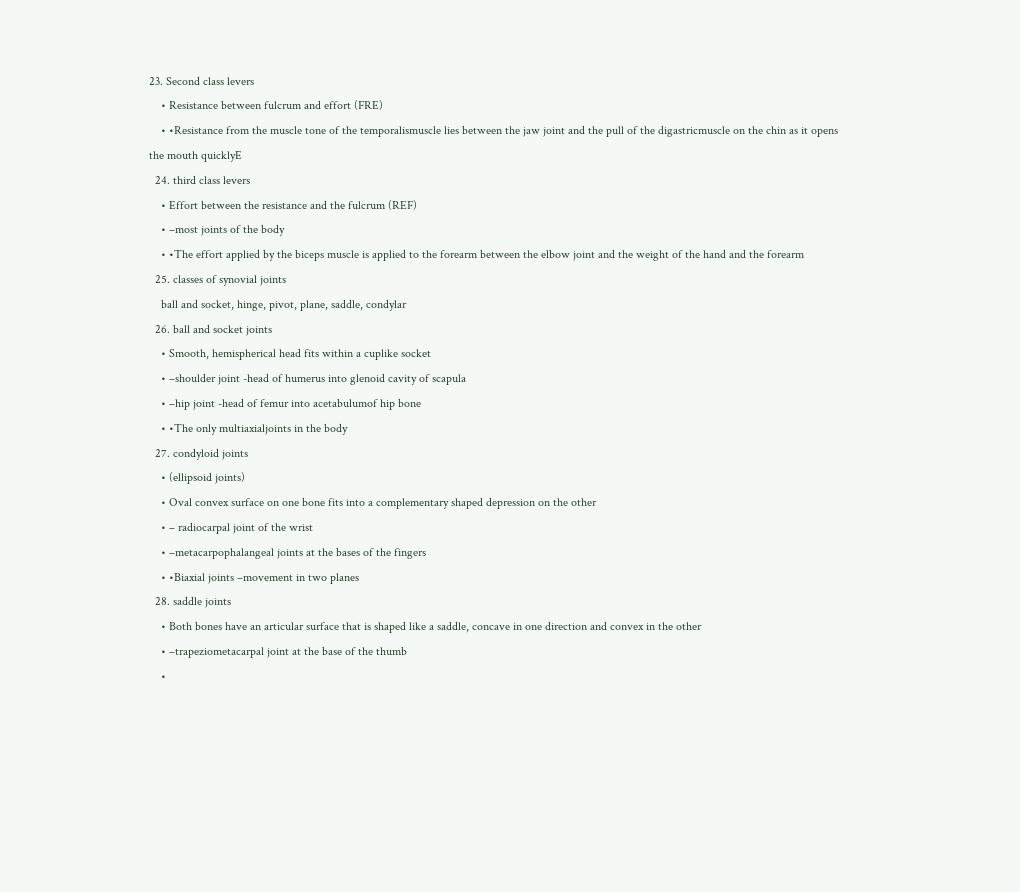23. Second class levers
    • Resistance between fulcrum and effort (FRE)
    • •Resistance from the muscle tone of the temporalismuscle lies between the jaw joint and the pull of the digastricmuscle on the chin as it opens the mouth quicklyE
  24. third class levers
    • Effort between the resistance and the fulcrum (REF)
    • –most joints of the body
    • •The effort applied by the biceps muscle is applied to the forearm between the elbow joint and the weight of the hand and the forearm
  25. classes of synovial joints
    ball and socket, hinge, pivot, plane, saddle, condylar
  26. ball and socket joints
    • Smooth, hemispherical head fits within a cuplike socket
    • –shoulder joint -head of humerus into glenoid cavity of scapula
    • –hip joint -head of femur into acetabulumof hip bone
    • •The only multiaxialjoints in the body
  27. condyloid joints
    • (ellipsoid joints)
    • Oval convex surface on one bone fits into a complementary shaped depression on the other
    • – radiocarpal joint of the wrist
    • –metacarpophalangeal joints at the bases of the fingers
    • •Biaxial joints –movement in two planes
  28. saddle joints
    • Both bones have an articular surface that is shaped like a saddle, concave in one direction and convex in the other
    • –trapeziometacarpal joint at the base of the thumb
    •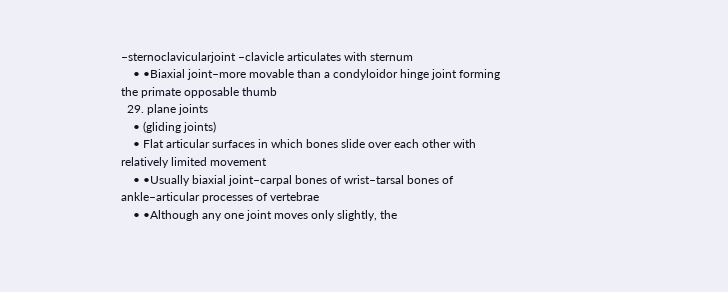–sternoclavicularjoint –clavicle articulates with sternum
    • •Biaxial joint–more movable than a condyloidor hinge joint forming the primate opposable thumb
  29. plane joints
    • (gliding joints)
    • Flat articular surfaces in which bones slide over each other with relatively limited movement
    • •Usually biaxial joint–carpal bones of wrist–tarsal bones of ankle–articular processes of vertebrae
    • •Although any one joint moves only slightly, the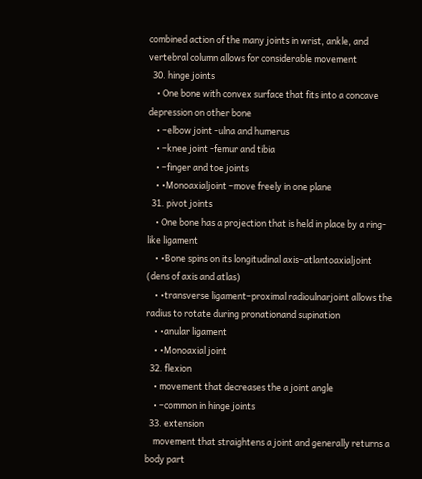combined action of the many joints in wrist, ankle, and vertebral column allows for considerable movement
  30. hinge joints
    • One bone with convex surface that fits into a concave depression on other bone
    • –elbow joint -ulna and humerus
    • –knee joint -femur and tibia
    • –finger and toe joints
    • •Monoaxialjoint –move freely in one plane
  31. pivot joints
    • One bone has a projection that is held in place by a ring-like ligament
    • •Bone spins on its longitudinal axis–atlantoaxialjoint (dens of axis and atlas)
    • •transverse ligament–proximal radioulnarjoint allows the radius to rotate during pronationand supination
    • •anular ligament
    • •Monoaxial joint
  32. flexion
    • movement that decreases the a joint angle
    • –common in hinge joints
  33. extension
    movement that straightens a joint and generally returns a body part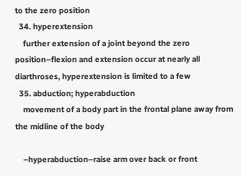to the zero position
  34. hyperextension
    further extension of a joint beyond the zero position–flexion and extension occur at nearly all diarthroses, hyperextension is limited to a few
  35. abduction; hyperabduction
    movement of a body part in the frontal plane away from the midline of the body

    –hyperabduction–raise arm over back or front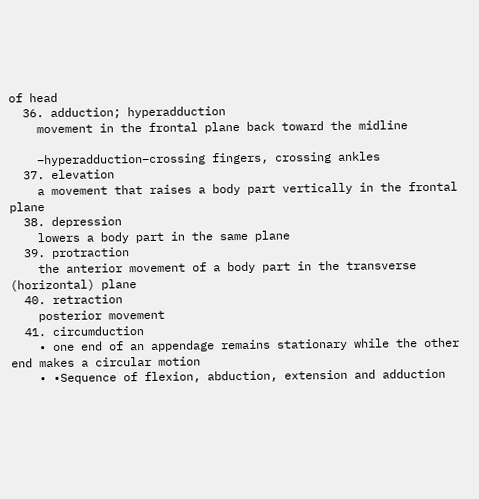of head
  36. adduction; hyperadduction
    movement in the frontal plane back toward the midline

    –hyperadduction–crossing fingers, crossing ankles
  37. elevation
    a movement that raises a body part vertically in the frontal plane
  38. depression
    lowers a body part in the same plane
  39. protraction
    the anterior movement of a body part in the transverse (horizontal) plane
  40. retraction
    posterior movement
  41. circumduction
    • one end of an appendage remains stationary while the other end makes a circular motion
    • •Sequence of flexion, abduction, extension and adduction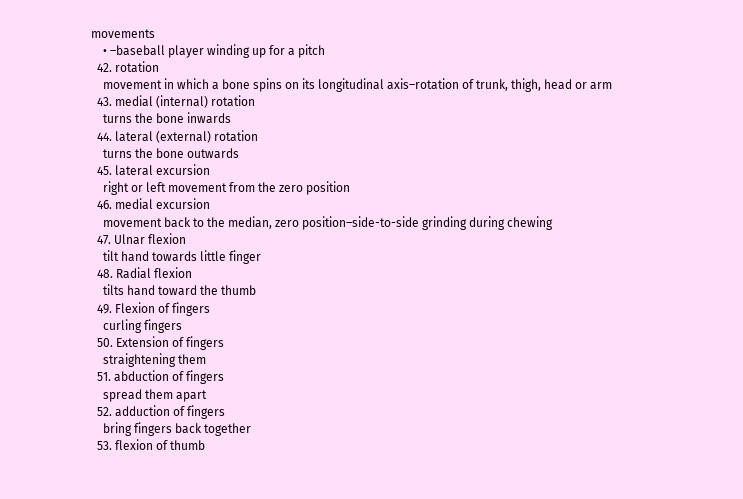movements
    • –baseball player winding up for a pitch
  42. rotation
    movement in which a bone spins on its longitudinal axis–rotation of trunk, thigh, head or arm
  43. medial (internal) rotation
    turns the bone inwards
  44. lateral (external) rotation
    turns the bone outwards
  45. lateral excursion
    right or left movement from the zero position
  46. medial excursion
    movement back to the median, zero position–side-to-side grinding during chewing
  47. Ulnar flexion
    tilt hand towards little finger
  48. Radial flexion
    tilts hand toward the thumb
  49. Flexion of fingers
    curling fingers
  50. Extension of fingers
    straightening them
  51. abduction of fingers
    spread them apart
  52. adduction of fingers
    bring fingers back together
  53. flexion of thumb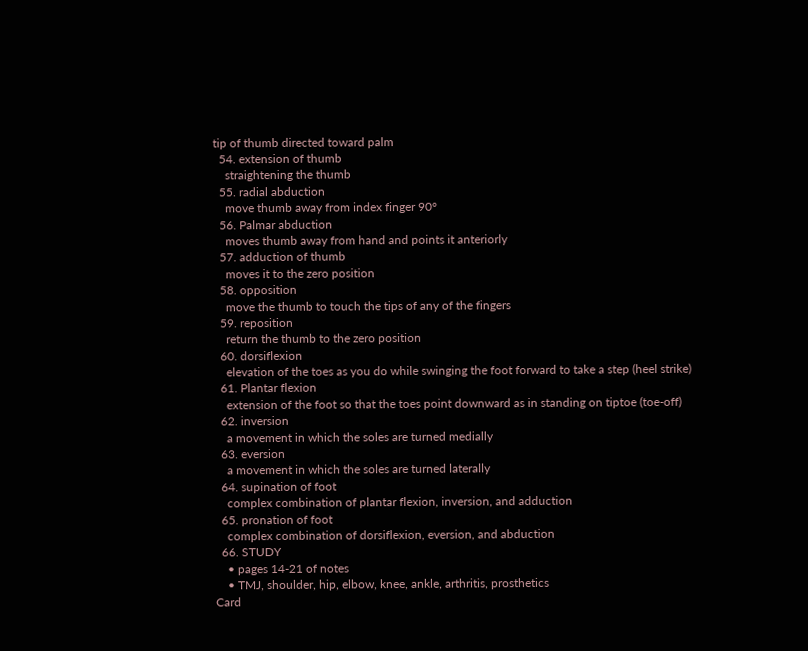tip of thumb directed toward palm
  54. extension of thumb
    straightening the thumb
  55. radial abduction
    move thumb away from index finger 90°
  56. Palmar abduction
    moves thumb away from hand and points it anteriorly
  57. adduction of thumb
    moves it to the zero position
  58. opposition
    move the thumb to touch the tips of any of the fingers
  59. reposition
    return the thumb to the zero position
  60. dorsiflexion
    elevation of the toes as you do while swinging the foot forward to take a step (heel strike)
  61. Plantar flexion
    extension of the foot so that the toes point downward as in standing on tiptoe (toe-off)
  62. inversion
    a movement in which the soles are turned medially
  63. eversion
    a movement in which the soles are turned laterally
  64. supination of foot
    complex combination of plantar flexion, inversion, and adduction
  65. pronation of foot
    complex combination of dorsiflexion, eversion, and abduction
  66. STUDY
    • pages 14-21 of notes
    • TMJ, shoulder, hip, elbow, knee, ankle, arthritis, prosthetics
Card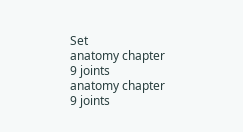Set
anatomy chapter 9 joints
anatomy chapter 9 joints